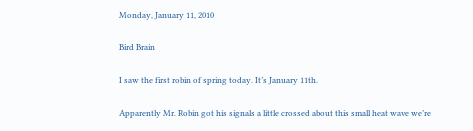Monday, January 11, 2010

Bird Brain

I saw the first robin of spring today. It’s January 11th.

Apparently Mr. Robin got his signals a little crossed about this small heat wave we’re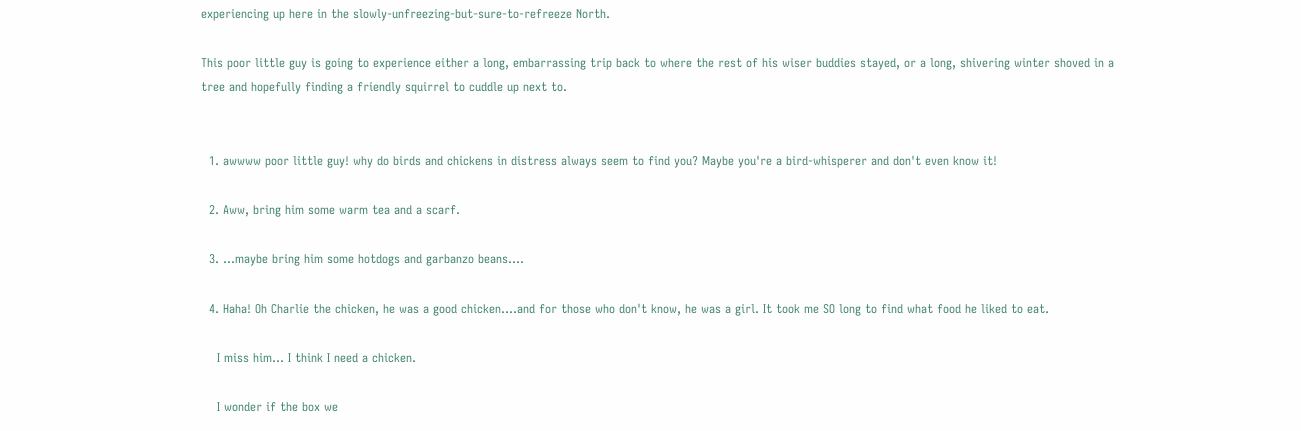experiencing up here in the slowly-unfreezing-but-sure-to-refreeze North.

This poor little guy is going to experience either a long, embarrassing trip back to where the rest of his wiser buddies stayed, or a long, shivering winter shoved in a tree and hopefully finding a friendly squirrel to cuddle up next to.


  1. awwww poor little guy! why do birds and chickens in distress always seem to find you? Maybe you're a bird-whisperer and don't even know it!

  2. Aww, bring him some warm tea and a scarf.

  3. ...maybe bring him some hotdogs and garbanzo beans....

  4. Haha! Oh Charlie the chicken, he was a good chicken....and for those who don't know, he was a girl. It took me SO long to find what food he liked to eat.

    I miss him... I think I need a chicken.

    I wonder if the box we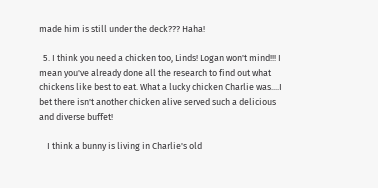made him is still under the deck??? Haha!

  5. I think you need a chicken too, Linds! Logan won't mind!!! I mean you've already done all the research to find out what chickens like best to eat. What a lucky chicken Charlie was....I bet there isn't another chicken alive served such a delicious and diverse buffet!

    I think a bunny is living in Charlie's old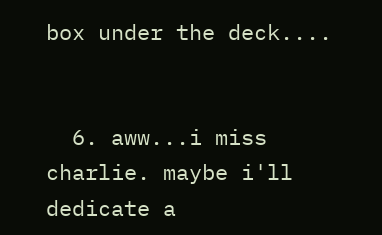box under the deck....


  6. aww...i miss charlie. maybe i'll dedicate a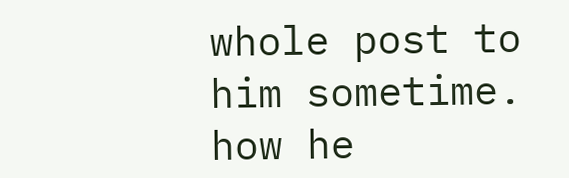whole post to him sometime. how he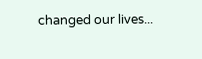changed our lives...